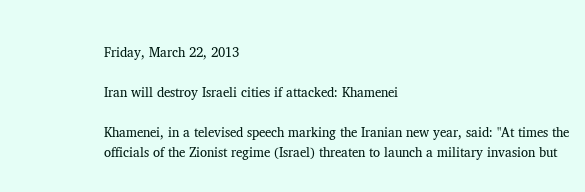Friday, March 22, 2013

Iran will destroy Israeli cities if attacked: Khamenei

Khamenei, in a televised speech marking the Iranian new year, said: "At times the officials of the Zionist regime (Israel) threaten to launch a military invasion but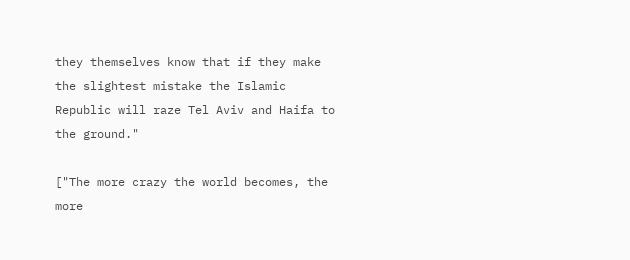they themselves know that if they make the slightest mistake the Islamic Republic will raze Tel Aviv and Haifa to the ground."

["The more crazy the world becomes, the more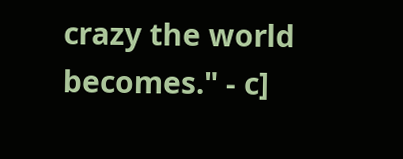crazy the world becomes." - c]